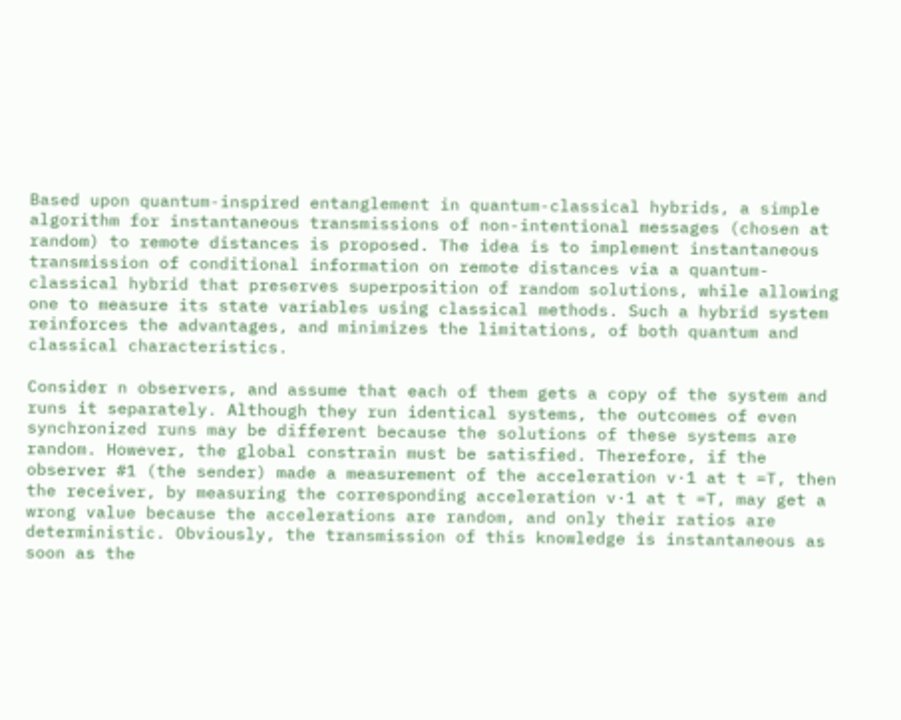Based upon quantum-inspired entanglement in quantum-classical hybrids, a simple algorithm for instantaneous transmissions of non-intentional messages (chosen at random) to remote distances is proposed. The idea is to implement instantaneous transmission of conditional information on remote distances via a quantum-classical hybrid that preserves superposition of random solutions, while allowing one to measure its state variables using classical methods. Such a hybrid system reinforces the advantages, and minimizes the limitations, of both quantum and classical characteristics.

Consider n observers, and assume that each of them gets a copy of the system and runs it separately. Although they run identical systems, the outcomes of even synchronized runs may be different because the solutions of these systems are random. However, the global constrain must be satisfied. Therefore, if the observer #1 (the sender) made a measurement of the acceleration v·1 at t =T, then the receiver, by measuring the corresponding acceleration v·1 at t =T, may get a wrong value because the accelerations are random, and only their ratios are deterministic. Obviously, the transmission of this knowledge is instantaneous as soon as the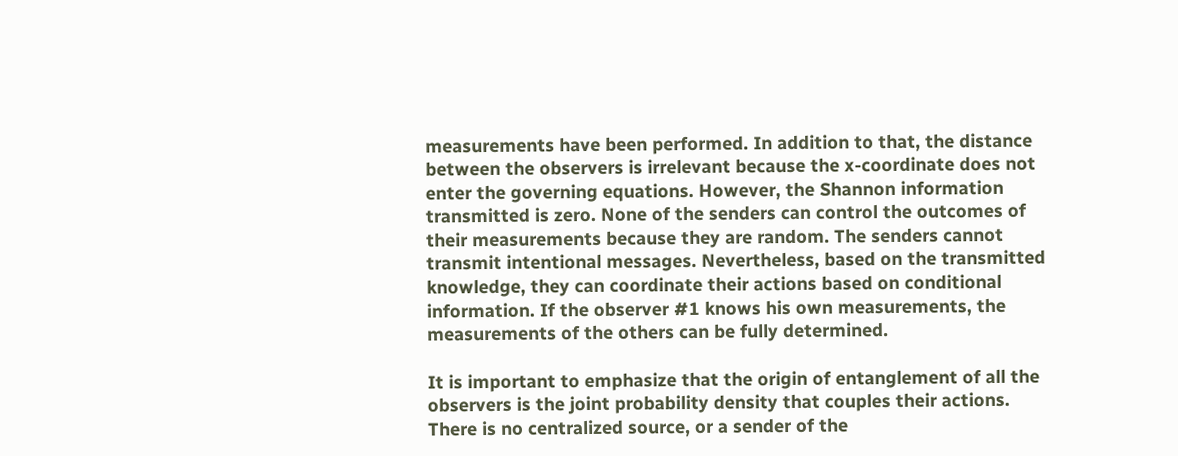measurements have been performed. In addition to that, the distance between the observers is irrelevant because the x-coordinate does not enter the governing equations. However, the Shannon information transmitted is zero. None of the senders can control the outcomes of their measurements because they are random. The senders cannot transmit intentional messages. Nevertheless, based on the transmitted knowledge, they can coordinate their actions based on conditional information. If the observer #1 knows his own measurements, the measurements of the others can be fully determined.

It is important to emphasize that the origin of entanglement of all the observers is the joint probability density that couples their actions. There is no centralized source, or a sender of the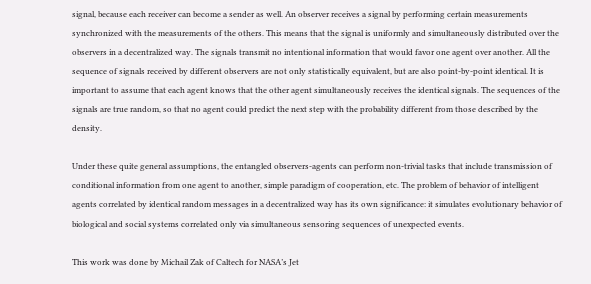signal, because each receiver can become a sender as well. An observer receives a signal by performing certain measurements synchronized with the measurements of the others. This means that the signal is uniformly and simultaneously distributed over the observers in a decentralized way. The signals transmit no intentional information that would favor one agent over another. All the sequence of signals received by different observers are not only statistically equivalent, but are also point-by-point identical. It is important to assume that each agent knows that the other agent simultaneously receives the identical signals. The sequences of the signals are true random, so that no agent could predict the next step with the probability different from those described by the density.

Under these quite general assumptions, the entangled observers-agents can perform non-trivial tasks that include transmission of conditional information from one agent to another, simple paradigm of cooperation, etc. The problem of behavior of intelligent agents correlated by identical random messages in a decentralized way has its own significance: it simulates evolutionary behavior of biological and social systems correlated only via simultaneous sensoring sequences of unexpected events.

This work was done by Michail Zak of Caltech for NASA’s Jet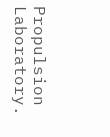Propulsion Laboratory.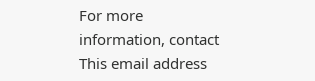For more information, contact This email address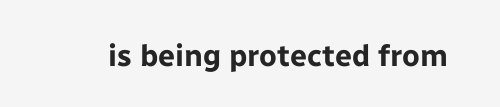is being protected from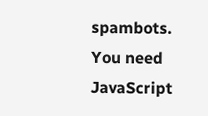spambots. You need JavaScript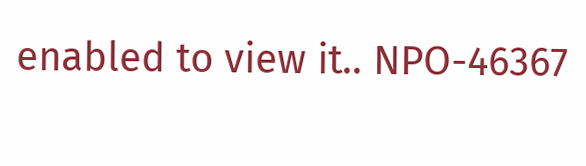enabled to view it.. NPO-46367